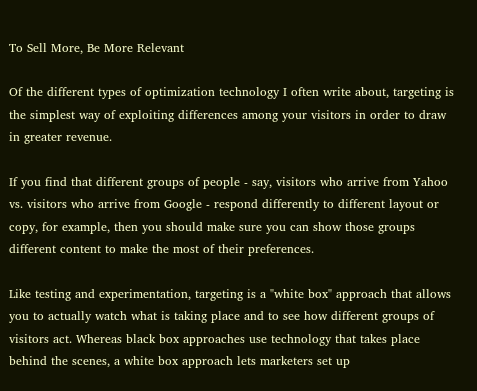To Sell More, Be More Relevant

Of the different types of optimization technology I often write about, targeting is the simplest way of exploiting differences among your visitors in order to draw in greater revenue.

If you find that different groups of people - say, visitors who arrive from Yahoo vs. visitors who arrive from Google - respond differently to different layout or copy, for example, then you should make sure you can show those groups different content to make the most of their preferences.

Like testing and experimentation, targeting is a "white box" approach that allows you to actually watch what is taking place and to see how different groups of visitors act. Whereas black box approaches use technology that takes place behind the scenes, a white box approach lets marketers set up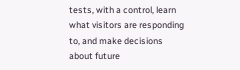tests, with a control, learn what visitors are responding to, and make decisions about future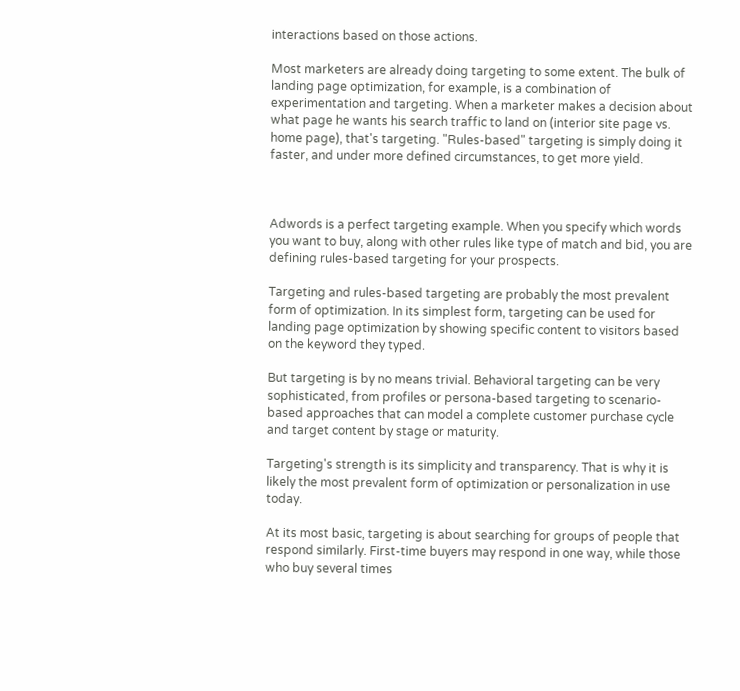interactions based on those actions.

Most marketers are already doing targeting to some extent. The bulk of landing page optimization, for example, is a combination of experimentation and targeting. When a marketer makes a decision about what page he wants his search traffic to land on (interior site page vs. home page), that's targeting. "Rules-based" targeting is simply doing it faster, and under more defined circumstances, to get more yield.



Adwords is a perfect targeting example. When you specify which words you want to buy, along with other rules like type of match and bid, you are defining rules-based targeting for your prospects.

Targeting and rules-based targeting are probably the most prevalent form of optimization. In its simplest form, targeting can be used for landing page optimization by showing specific content to visitors based on the keyword they typed.

But targeting is by no means trivial. Behavioral targeting can be very sophisticated, from profiles or persona-based targeting to scenario-based approaches that can model a complete customer purchase cycle and target content by stage or maturity.

Targeting's strength is its simplicity and transparency. That is why it is likely the most prevalent form of optimization or personalization in use today.

At its most basic, targeting is about searching for groups of people that respond similarly. First-time buyers may respond in one way, while those who buy several times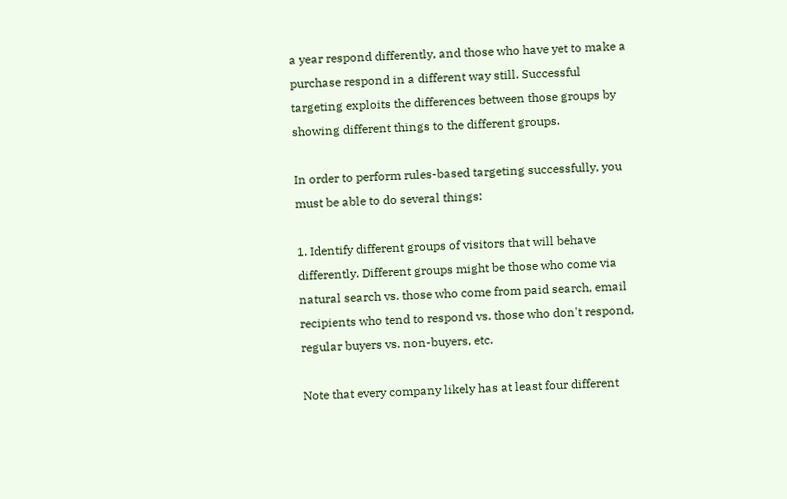a year respond differently, and those who have yet to make a purchase respond in a different way still. Successful targeting exploits the differences between those groups by showing different things to the different groups.

In order to perform rules-based targeting successfully, you must be able to do several things:

1. Identify different groups of visitors that will behave differently. Different groups might be those who come via natural search vs. those who come from paid search, email recipients who tend to respond vs. those who don't respond, regular buyers vs. non-buyers, etc.

Note that every company likely has at least four different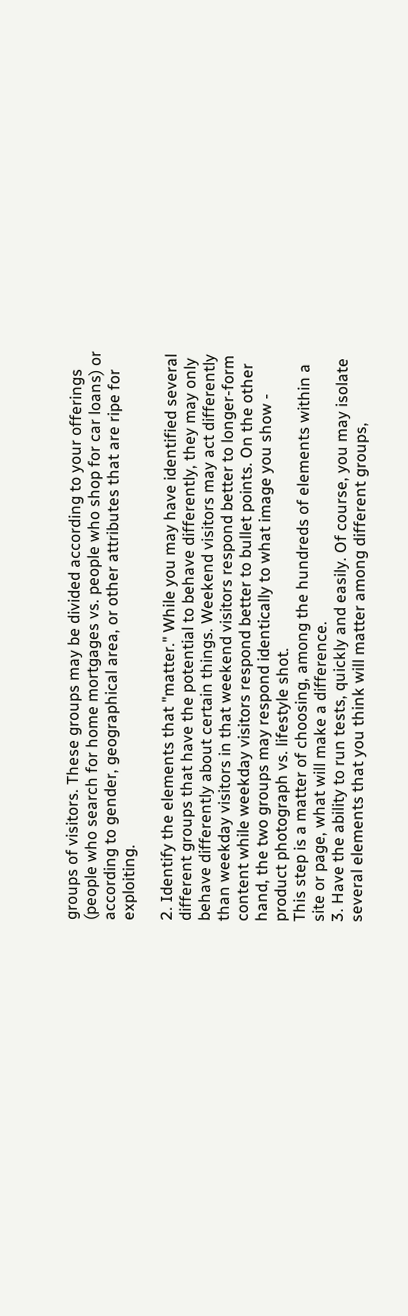groups of visitors. These groups may be divided according to your offerings (people who search for home mortgages vs. people who shop for car loans) or according to gender, geographical area, or other attributes that are ripe for exploiting.

2. Identify the elements that "matter." While you may have identified several different groups that have the potential to behave differently, they may only behave differently about certain things. Weekend visitors may act differently than weekday visitors in that weekend visitors respond better to longer-form content while weekday visitors respond better to bullet points. On the other hand, the two groups may respond identically to what image you show - product photograph vs. lifestyle shot.
This step is a matter of choosing, among the hundreds of elements within a site or page, what will make a difference.
3. Have the ability to run tests, quickly and easily. Of course, you may isolate several elements that you think will matter among different groups,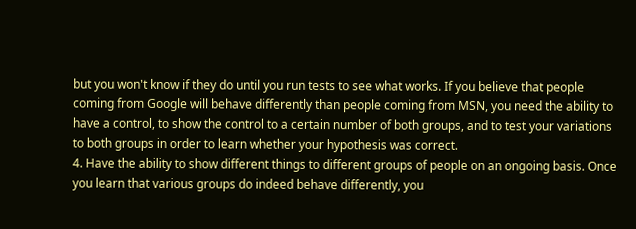but you won't know if they do until you run tests to see what works. If you believe that people coming from Google will behave differently than people coming from MSN, you need the ability to have a control, to show the control to a certain number of both groups, and to test your variations to both groups in order to learn whether your hypothesis was correct.
4. Have the ability to show different things to different groups of people on an ongoing basis. Once you learn that various groups do indeed behave differently, you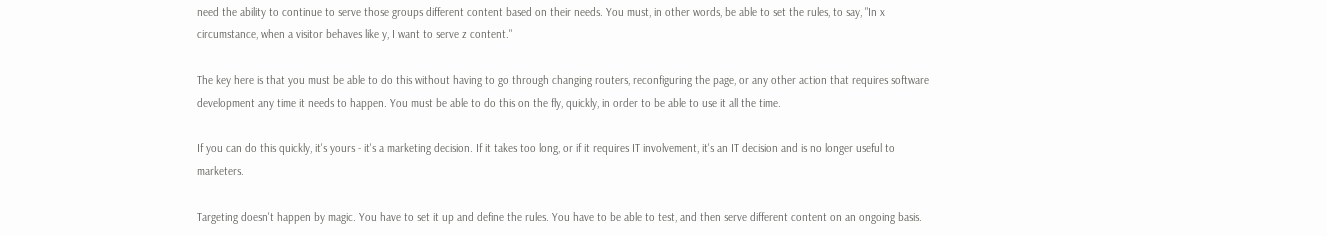need the ability to continue to serve those groups different content based on their needs. You must, in other words, be able to set the rules, to say, "In x circumstance, when a visitor behaves like y, I want to serve z content."

The key here is that you must be able to do this without having to go through changing routers, reconfiguring the page, or any other action that requires software development any time it needs to happen. You must be able to do this on the fly, quickly, in order to be able to use it all the time.

If you can do this quickly, it's yours - it's a marketing decision. If it takes too long, or if it requires IT involvement, it's an IT decision and is no longer useful to marketers.

Targeting doesn't happen by magic. You have to set it up and define the rules. You have to be able to test, and then serve different content on an ongoing basis.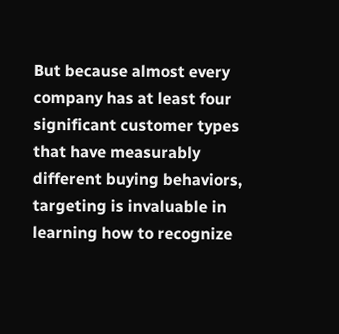But because almost every company has at least four significant customer types that have measurably different buying behaviors, targeting is invaluable in learning how to recognize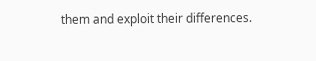them and exploit their differences.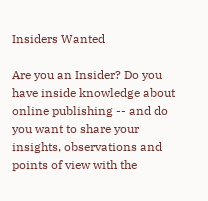Insiders Wanted

Are you an Insider? Do you have inside knowledge about online publishing -- and do you want to share your insights, observations and points of view with the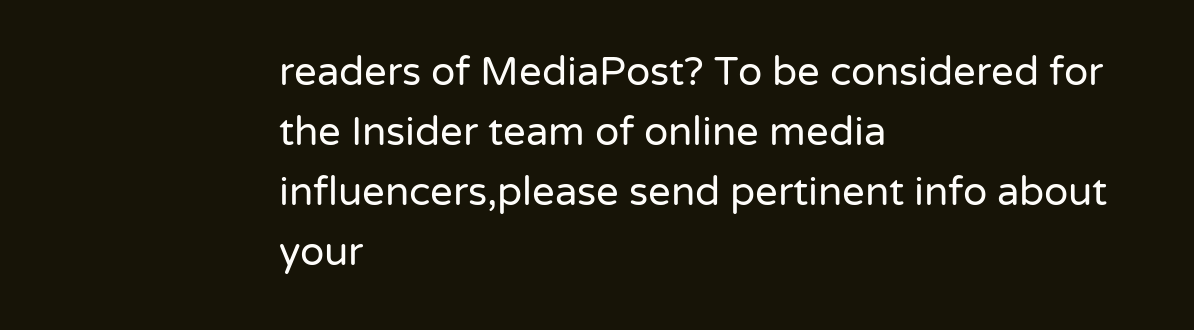readers of MediaPost? To be considered for the Insider team of online media influencers,please send pertinent info about your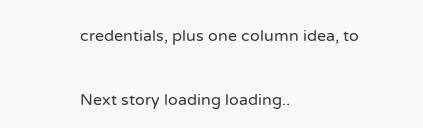credentials, plus one column idea, to

Next story loading loading..